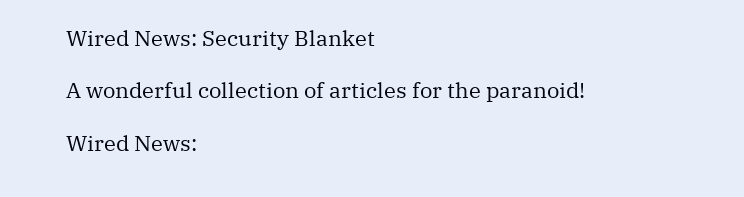Wired News: Security Blanket

A wonderful collection of articles for the paranoid!

Wired News: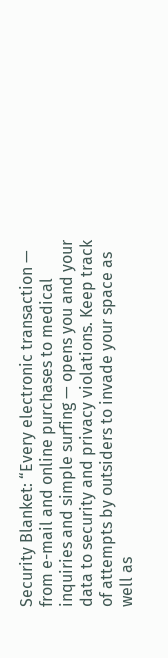Security Blanket: “Every electronic transaction — from e-mail and online purchases to medical inquiries and simple surfing — opens you and your data to security and privacy violations. Keep track of attempts by outsiders to invade your space as well as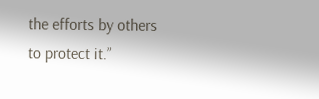the efforts by others to protect it.”